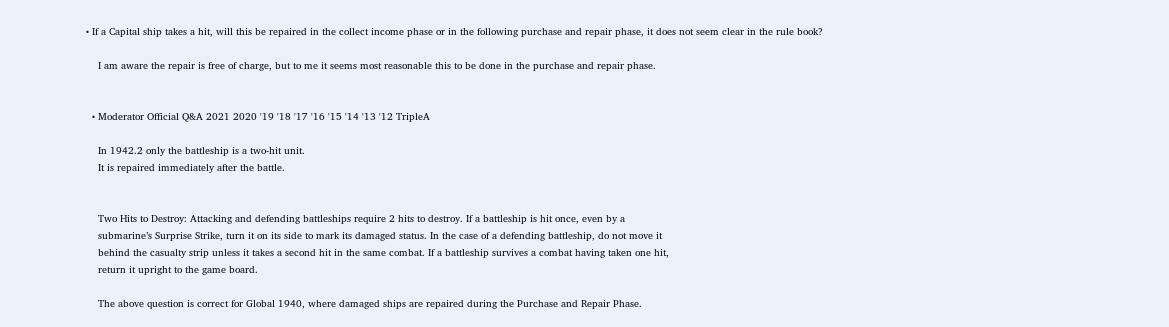• If a Capital ship takes a hit, will this be repaired in the collect income phase or in the following purchase and repair phase, it does not seem clear in the rule book?

    I am aware the repair is free of charge, but to me it seems most reasonable this to be done in the purchase and repair phase.


  • Moderator Official Q&A 2021 2020 '19 '18 '17 '16 '15 '14 '13 '12 TripleA

    In 1942.2 only the battleship is a two-hit unit.
    It is repaired immediately after the battle.


    Two Hits to Destroy: Attacking and defending battleships require 2 hits to destroy. If a battleship is hit once, even by a
    submarine’s Surprise Strike, turn it on its side to mark its damaged status. In the case of a defending battleship, do not move it
    behind the casualty strip unless it takes a second hit in the same combat. If a battleship survives a combat having taken one hit,
    return it upright to the game board.

    The above question is correct for Global 1940, where damaged ships are repaired during the Purchase and Repair Phase.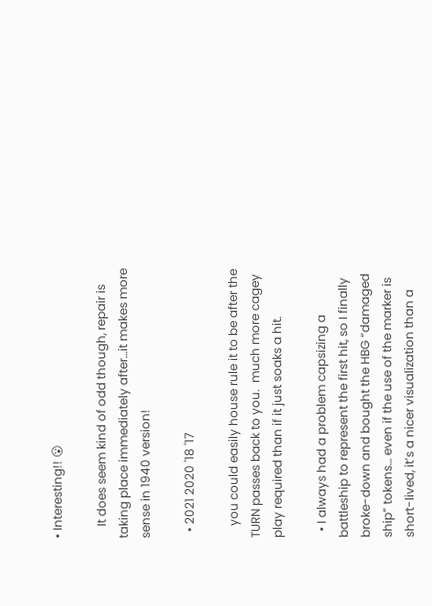• Interesting!! 😮

    It does seem kind of odd though, repair is taking place immediately after…it makes more sense in 1940 version!

  • 2021 2020 '18 '17

    you could easily house rule it to be after the TURN passes back to you.  much more cagey play required than if it just soaks a hit.

  • I always had a problem capsizing a battleship to represent the first hit, so I finally broke-down and bought the HBG “damaged ship” tokens… even if the use of the marker is short-lived, it’s a nicer visualization than a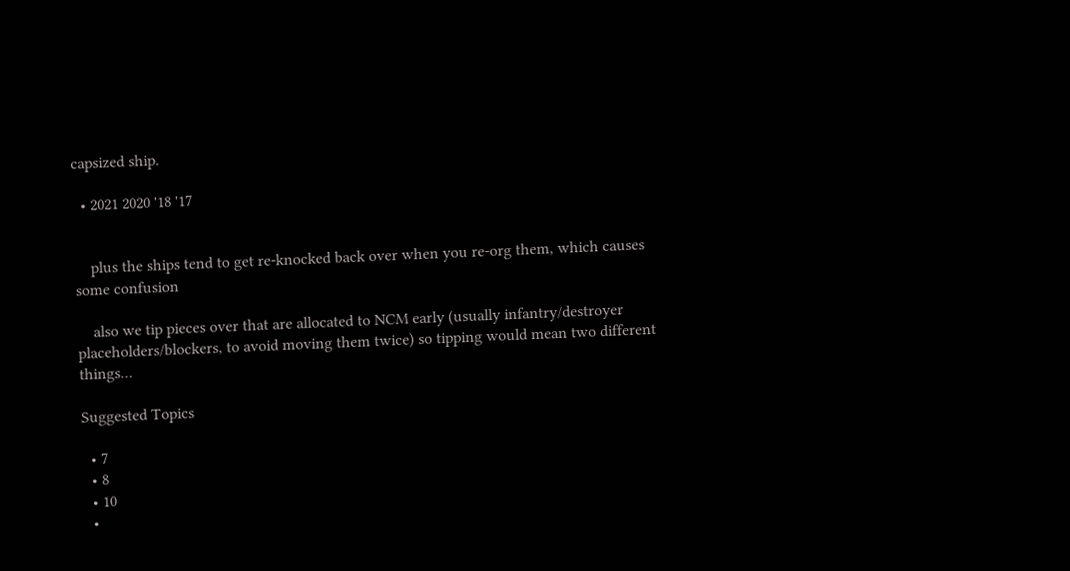capsized ship.

  • 2021 2020 '18 '17


    plus the ships tend to get re-knocked back over when you re-org them, which causes some confusion

    also we tip pieces over that are allocated to NCM early (usually infantry/destroyer placeholders/blockers, to avoid moving them twice) so tipping would mean two different things…

Suggested Topics

  • 7
  • 8
  • 10
  •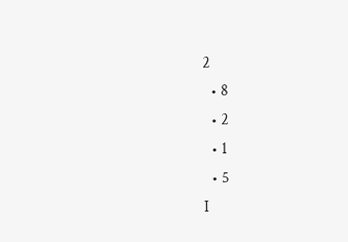2
  • 8
  • 2
  • 1
  • 5
I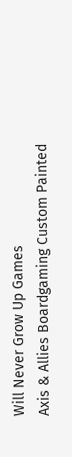Will Never Grow Up Games
Axis & Allies Boardgaming Custom Painted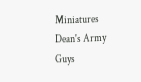Miniatures
Dean's Army Guys